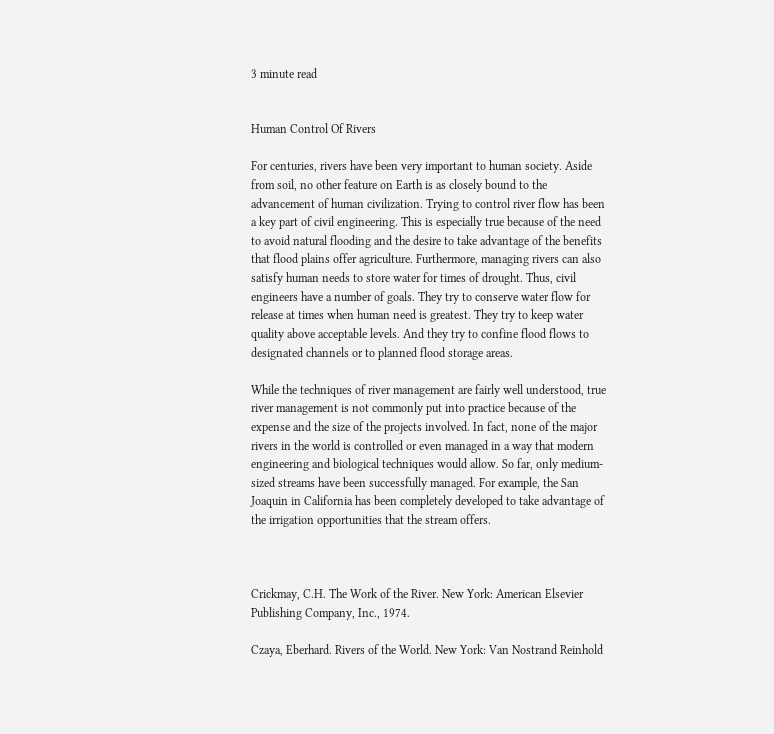3 minute read


Human Control Of Rivers

For centuries, rivers have been very important to human society. Aside from soil, no other feature on Earth is as closely bound to the advancement of human civilization. Trying to control river flow has been a key part of civil engineering. This is especially true because of the need to avoid natural flooding and the desire to take advantage of the benefits that flood plains offer agriculture. Furthermore, managing rivers can also satisfy human needs to store water for times of drought. Thus, civil engineers have a number of goals. They try to conserve water flow for release at times when human need is greatest. They try to keep water quality above acceptable levels. And they try to confine flood flows to designated channels or to planned flood storage areas.

While the techniques of river management are fairly well understood, true river management is not commonly put into practice because of the expense and the size of the projects involved. In fact, none of the major rivers in the world is controlled or even managed in a way that modern engineering and biological techniques would allow. So far, only medium-sized streams have been successfully managed. For example, the San Joaquin in California has been completely developed to take advantage of the irrigation opportunities that the stream offers.



Crickmay, C.H. The Work of the River. New York: American Elsevier Publishing Company, Inc., 1974.

Czaya, Eberhard. Rivers of the World. New York: Van Nostrand Reinhold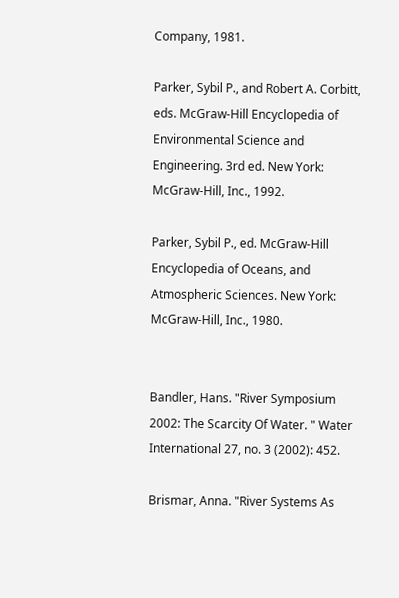Company, 1981.

Parker, Sybil P., and Robert A. Corbitt, eds. McGraw-Hill Encyclopedia of Environmental Science and Engineering. 3rd ed. New York: McGraw-Hill, Inc., 1992.

Parker, Sybil P., ed. McGraw-Hill Encyclopedia of Oceans, and Atmospheric Sciences. New York: McGraw-Hill, Inc., 1980.


Bandler, Hans. "River Symposium 2002: The Scarcity Of Water. " Water International 27, no. 3 (2002): 452.

Brismar, Anna. "River Systems As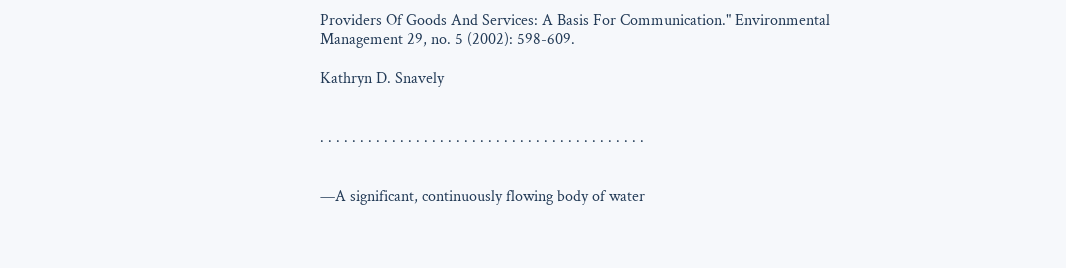Providers Of Goods And Services: A Basis For Communication." Environmental Management 29, no. 5 (2002): 598-609.

Kathryn D. Snavely


. . . . . . . . . . . . . . . . . . . . . . . . . . . . . . . . . . . . . . . . .


—A significant, continuously flowing body of water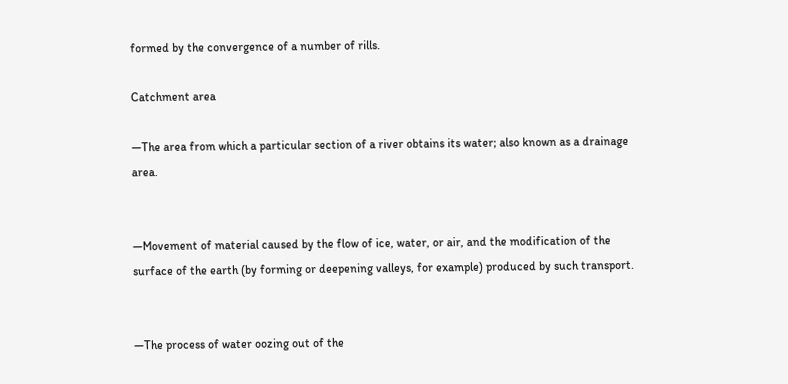formed by the convergence of a number of rills.

Catchment area

—The area from which a particular section of a river obtains its water; also known as a drainage area.


—Movement of material caused by the flow of ice, water, or air, and the modification of the surface of the earth (by forming or deepening valleys, for example) produced by such transport.


—The process of water oozing out of the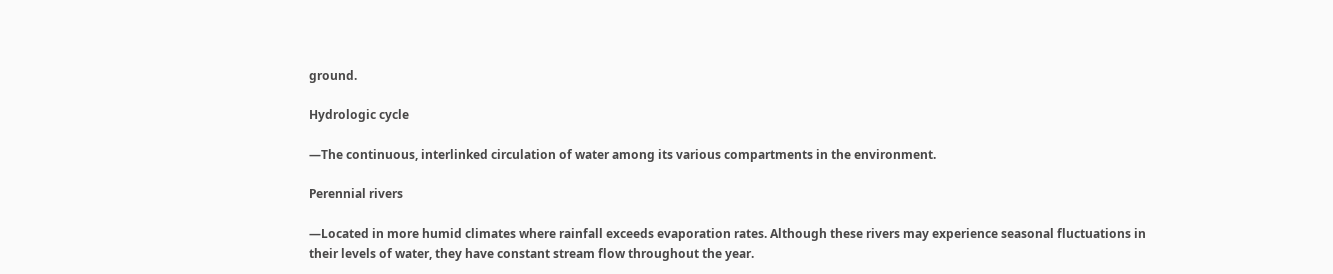ground.

Hydrologic cycle

—The continuous, interlinked circulation of water among its various compartments in the environment.

Perennial rivers

—Located in more humid climates where rainfall exceeds evaporation rates. Although these rivers may experience seasonal fluctuations in their levels of water, they have constant stream flow throughout the year.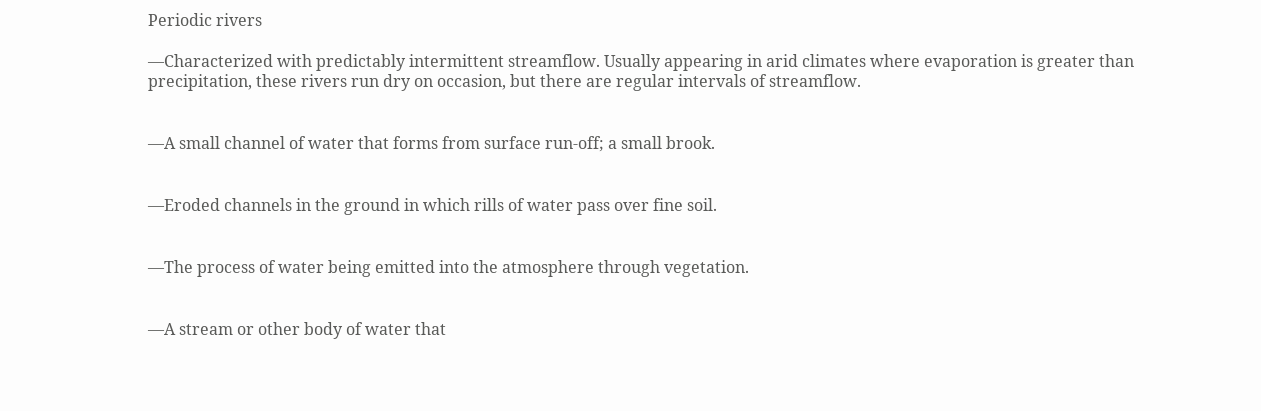Periodic rivers

—Characterized with predictably intermittent streamflow. Usually appearing in arid climates where evaporation is greater than precipitation, these rivers run dry on occasion, but there are regular intervals of streamflow.


—A small channel of water that forms from surface run-off; a small brook.


—Eroded channels in the ground in which rills of water pass over fine soil.


—The process of water being emitted into the atmosphere through vegetation.


—A stream or other body of water that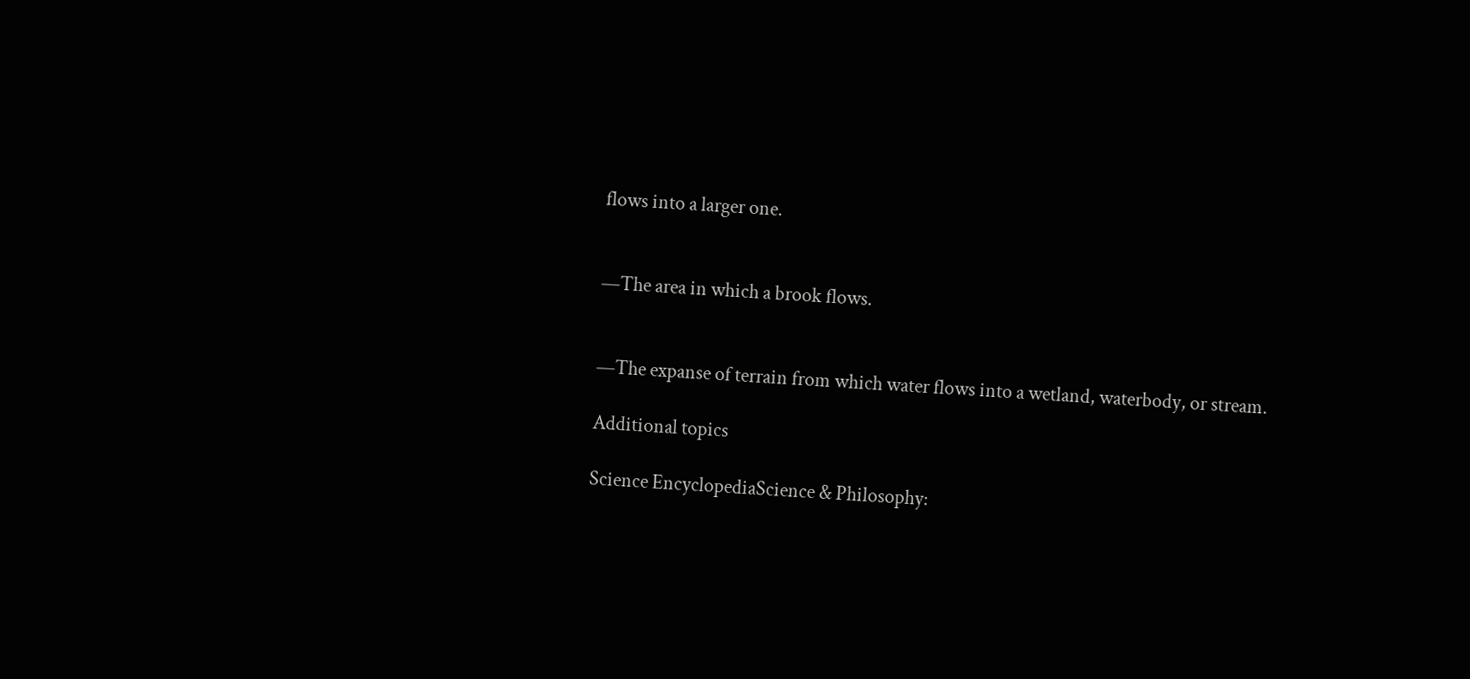flows into a larger one.


—The area in which a brook flows.


—The expanse of terrain from which water flows into a wetland, waterbody, or stream.

Additional topics

Science EncyclopediaScience & Philosophy: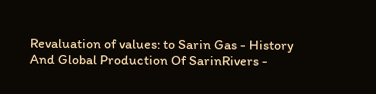Revaluation of values: to Sarin Gas - History And Global Production Of SarinRivers -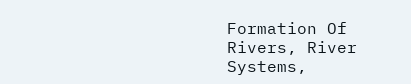Formation Of Rivers, River Systems,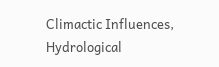Climactic Influences, Hydrological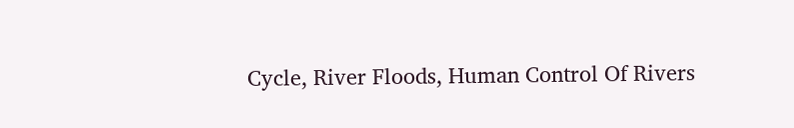Cycle, River Floods, Human Control Of Rivers